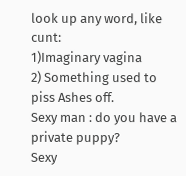look up any word, like cunt:
1)Imaginary vagina
2) Something used to piss Ashes off.
Sexy man : do you have a private puppy?
Sexy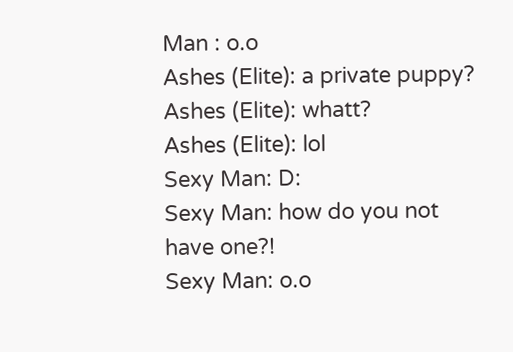Man : o.o
Ashes (Elite): a private puppy?
Ashes (Elite): whatt?
Ashes (Elite): lol
Sexy Man: D:
Sexy Man: how do you not have one?!
Sexy Man: o.o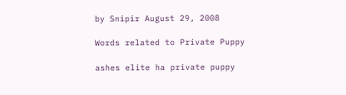by Snipir August 29, 2008

Words related to Private Puppy

ashes elite ha private puppy